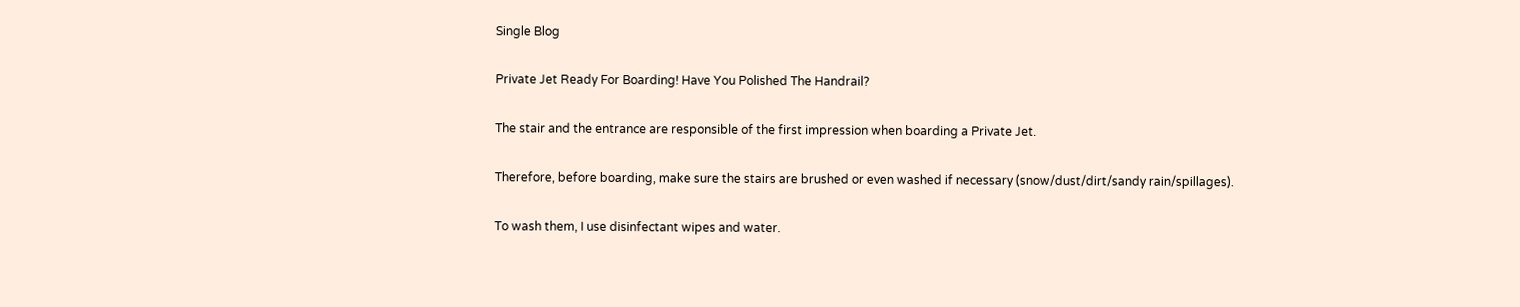Single Blog

Private Jet Ready For Boarding! Have You Polished The Handrail?

The stair and the entrance are responsible of the first impression when boarding a Private Jet.

Therefore, before boarding, make sure the stairs are brushed or even washed if necessary (snow/dust/dirt/sandy rain/spillages).

To wash them, I use disinfectant wipes and water.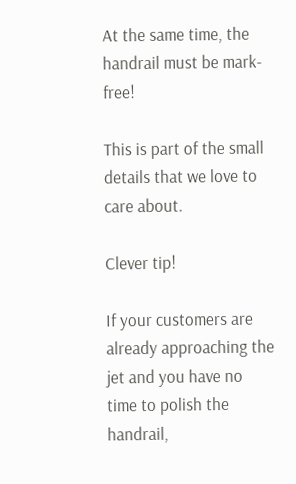At the same time, the handrail must be mark-free!

This is part of the small details that we love to care about.

Clever tip!

If your customers are already approaching the jet and you have no time to polish the handrail,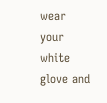wear your white glove and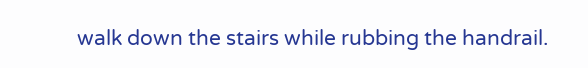walk down the stairs while rubbing the handrail.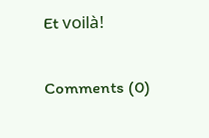Et voilà!

Comments (0)